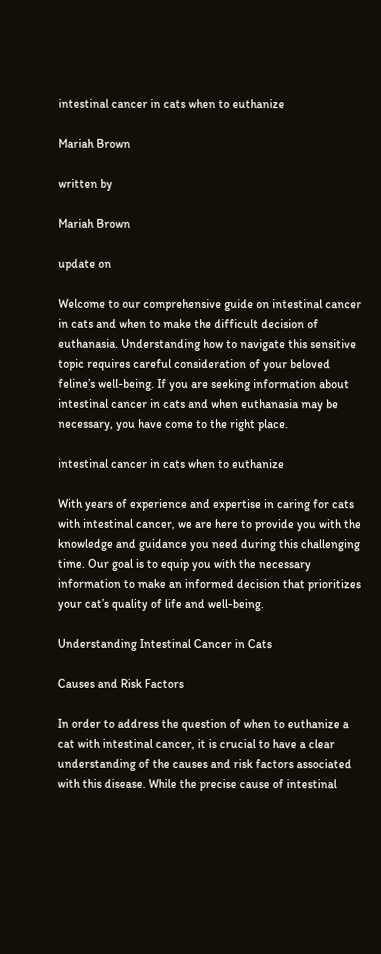intestinal cancer in cats when to euthanize

Mariah Brown

written by

Mariah Brown

update on

Welcome to our comprehensive guide on intestinal cancer in cats and when to make the difficult decision of euthanasia. Understanding how to navigate this sensitive topic requires careful consideration of your beloved feline’s well-being. If you are seeking information about intestinal cancer in cats and when euthanasia may be necessary, you have come to the right place.

intestinal cancer in cats when to euthanize

With years of experience and expertise in caring for cats with intestinal cancer, we are here to provide you with the knowledge and guidance you need during this challenging time. Our goal is to equip you with the necessary information to make an informed decision that prioritizes your cat’s quality of life and well-being.

Understanding Intestinal Cancer in Cats

Causes and Risk Factors

In order to address the question of when to euthanize a cat with intestinal cancer, it is crucial to have a clear understanding of the causes and risk factors associated with this disease. While the precise cause of intestinal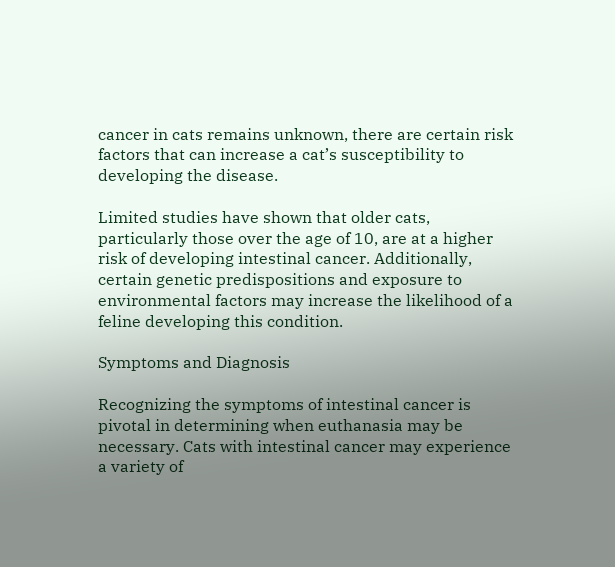cancer in cats remains unknown, there are certain risk factors that can increase a cat’s susceptibility to developing the disease.

Limited studies have shown that older cats, particularly those over the age of 10, are at a higher risk of developing intestinal cancer. Additionally, certain genetic predispositions and exposure to environmental factors may increase the likelihood of a feline developing this condition.

Symptoms and Diagnosis

Recognizing the symptoms of intestinal cancer is pivotal in determining when euthanasia may be necessary. Cats with intestinal cancer may experience a variety of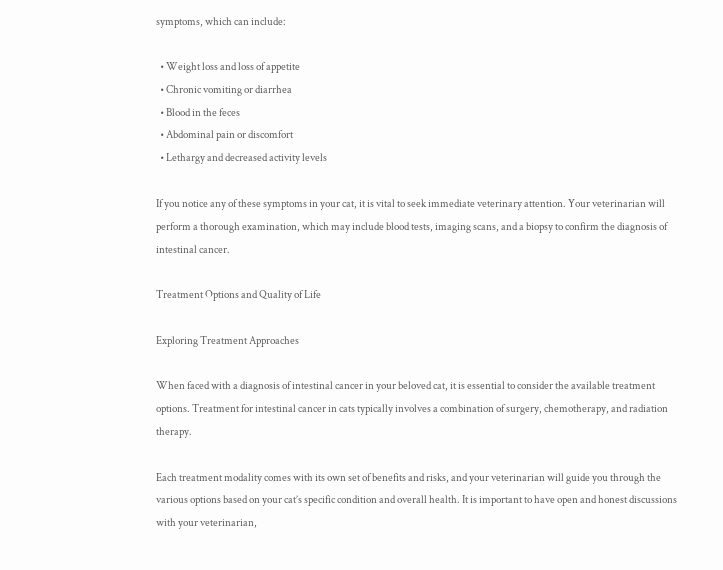symptoms, which can include:

  • Weight loss and loss of appetite
  • Chronic vomiting or diarrhea
  • Blood in the feces
  • Abdominal pain or discomfort
  • Lethargy and decreased activity levels

If you notice any of these symptoms in your cat, it is vital to seek immediate veterinary attention. Your veterinarian will perform a thorough examination, which may include blood tests, imaging scans, and a biopsy to confirm the diagnosis of intestinal cancer.

Treatment Options and Quality of Life

Exploring Treatment Approaches

When faced with a diagnosis of intestinal cancer in your beloved cat, it is essential to consider the available treatment options. Treatment for intestinal cancer in cats typically involves a combination of surgery, chemotherapy, and radiation therapy.

Each treatment modality comes with its own set of benefits and risks, and your veterinarian will guide you through the various options based on your cat’s specific condition and overall health. It is important to have open and honest discussions with your veterinarian,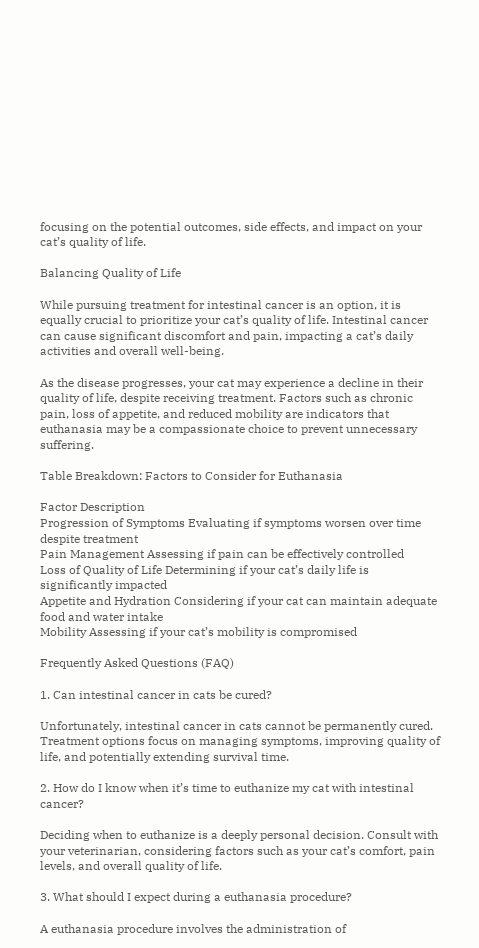focusing on the potential outcomes, side effects, and impact on your cat’s quality of life.

Balancing Quality of Life

While pursuing treatment for intestinal cancer is an option, it is equally crucial to prioritize your cat’s quality of life. Intestinal cancer can cause significant discomfort and pain, impacting a cat’s daily activities and overall well-being.

As the disease progresses, your cat may experience a decline in their quality of life, despite receiving treatment. Factors such as chronic pain, loss of appetite, and reduced mobility are indicators that euthanasia may be a compassionate choice to prevent unnecessary suffering.

Table Breakdown: Factors to Consider for Euthanasia

Factor Description
Progression of Symptoms Evaluating if symptoms worsen over time despite treatment
Pain Management Assessing if pain can be effectively controlled
Loss of Quality of Life Determining if your cat’s daily life is significantly impacted
Appetite and Hydration Considering if your cat can maintain adequate food and water intake
Mobility Assessing if your cat’s mobility is compromised

Frequently Asked Questions (FAQ)

1. Can intestinal cancer in cats be cured?

Unfortunately, intestinal cancer in cats cannot be permanently cured. Treatment options focus on managing symptoms, improving quality of life, and potentially extending survival time.

2. How do I know when it’s time to euthanize my cat with intestinal cancer?

Deciding when to euthanize is a deeply personal decision. Consult with your veterinarian, considering factors such as your cat’s comfort, pain levels, and overall quality of life.

3. What should I expect during a euthanasia procedure?

A euthanasia procedure involves the administration of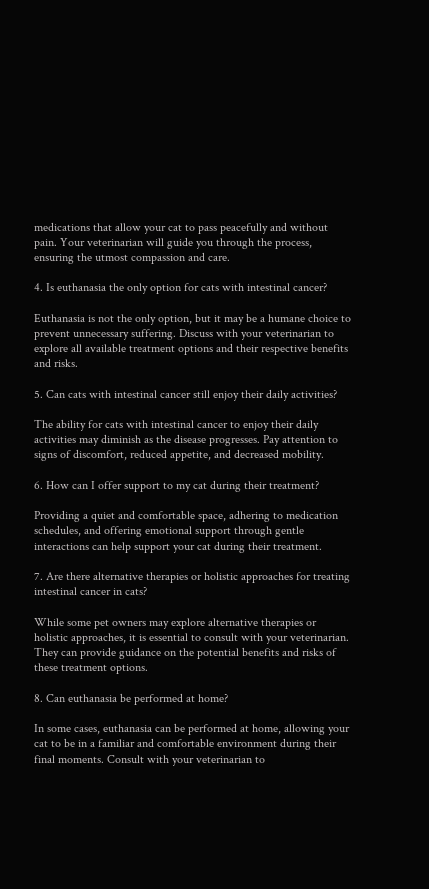medications that allow your cat to pass peacefully and without pain. Your veterinarian will guide you through the process, ensuring the utmost compassion and care.

4. Is euthanasia the only option for cats with intestinal cancer?

Euthanasia is not the only option, but it may be a humane choice to prevent unnecessary suffering. Discuss with your veterinarian to explore all available treatment options and their respective benefits and risks.

5. Can cats with intestinal cancer still enjoy their daily activities?

The ability for cats with intestinal cancer to enjoy their daily activities may diminish as the disease progresses. Pay attention to signs of discomfort, reduced appetite, and decreased mobility.

6. How can I offer support to my cat during their treatment?

Providing a quiet and comfortable space, adhering to medication schedules, and offering emotional support through gentle interactions can help support your cat during their treatment.

7. Are there alternative therapies or holistic approaches for treating intestinal cancer in cats?

While some pet owners may explore alternative therapies or holistic approaches, it is essential to consult with your veterinarian. They can provide guidance on the potential benefits and risks of these treatment options.

8. Can euthanasia be performed at home?

In some cases, euthanasia can be performed at home, allowing your cat to be in a familiar and comfortable environment during their final moments. Consult with your veterinarian to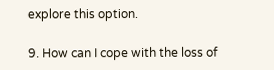explore this option.

9. How can I cope with the loss of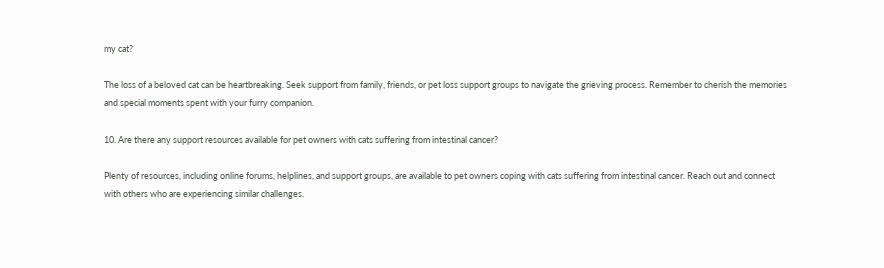my cat?

The loss of a beloved cat can be heartbreaking. Seek support from family, friends, or pet loss support groups to navigate the grieving process. Remember to cherish the memories and special moments spent with your furry companion.

10. Are there any support resources available for pet owners with cats suffering from intestinal cancer?

Plenty of resources, including online forums, helplines, and support groups, are available to pet owners coping with cats suffering from intestinal cancer. Reach out and connect with others who are experiencing similar challenges.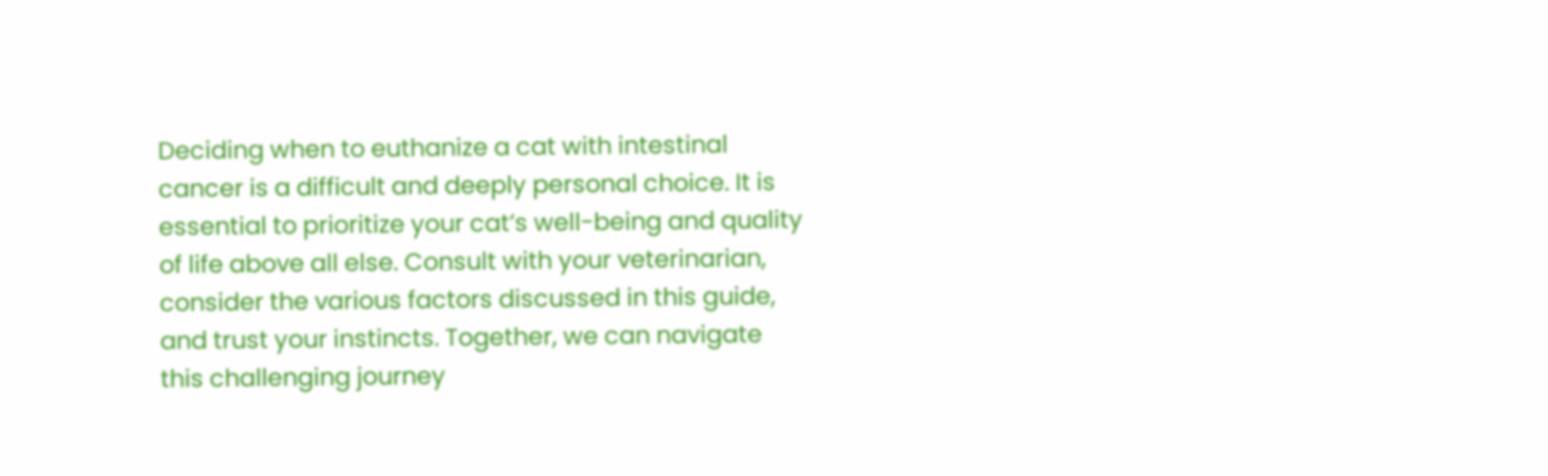Deciding when to euthanize a cat with intestinal cancer is a difficult and deeply personal choice. It is essential to prioritize your cat’s well-being and quality of life above all else. Consult with your veterinarian, consider the various factors discussed in this guide, and trust your instincts. Together, we can navigate this challenging journey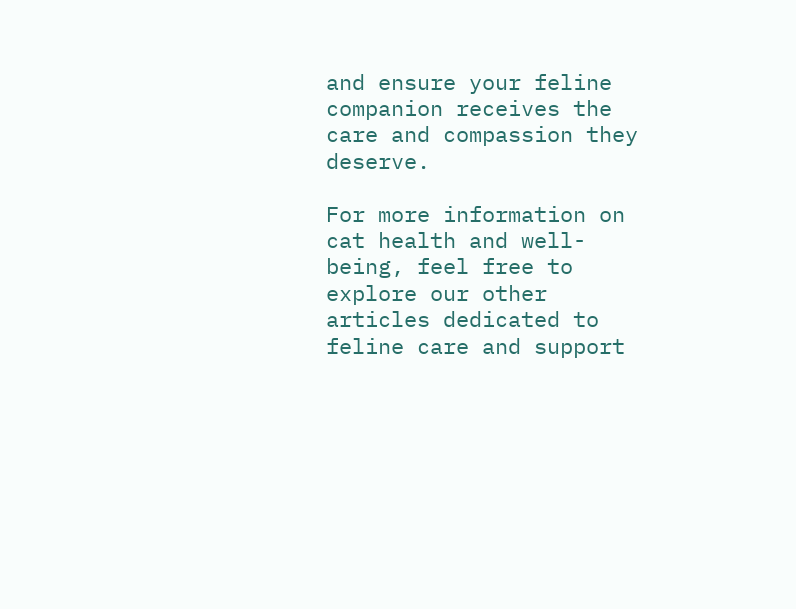and ensure your feline companion receives the care and compassion they deserve.

For more information on cat health and well-being, feel free to explore our other articles dedicated to feline care and support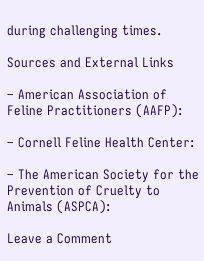during challenging times.

Sources and External Links

– American Association of Feline Practitioners (AAFP):

– Cornell Feline Health Center:

– The American Society for the Prevention of Cruelty to Animals (ASPCA):

Leave a Comment